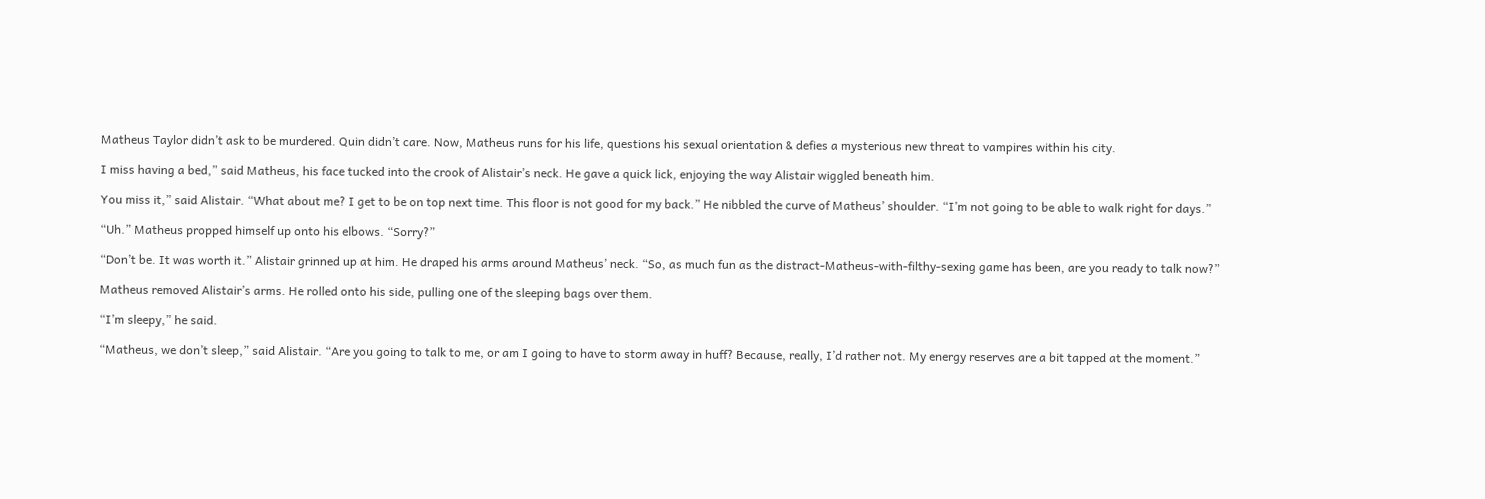Matheus Taylor didn’t ask to be murdered. Quin didn’t care. Now, Matheus runs for his life, questions his sexual orientation & defies a mysterious new threat to vampires within his city.

I miss having a bed,” said Matheus, his face tucked into the crook of Alistair’s neck. He gave a quick lick, enjoying the way Alistair wiggled beneath him.

You miss it,” said Alistair. “What about me? I get to be on top next time. This floor is not good for my back.” He nibbled the curve of Matheus’ shoulder. “I’m not going to be able to walk right for days.”

“Uh.” Matheus propped himself up onto his elbows. “Sorry?”

“Don’t be. It was worth it.” Alistair grinned up at him. He draped his arms around Matheus’ neck. “So, as much fun as the distract-Matheus-with-filthy-sexing game has been, are you ready to talk now?”

Matheus removed Alistair’s arms. He rolled onto his side, pulling one of the sleeping bags over them.

“I’m sleepy,” he said.

“Matheus, we don’t sleep,” said Alistair. “Are you going to talk to me, or am I going to have to storm away in huff? Because, really, I’d rather not. My energy reserves are a bit tapped at the moment.”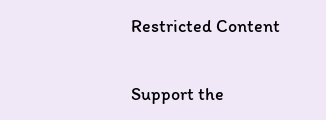Restricted Content

Support the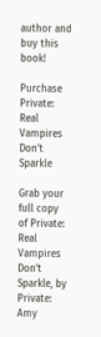author and buy this book!

Purchase Private: Real Vampires Don’t Sparkle

Grab your full copy of Private: Real Vampires Don’t Sparkle, by Private: Amy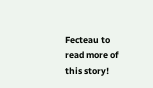Fecteau to read more of this story!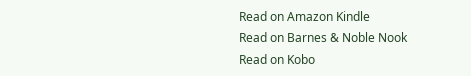Read on Amazon Kindle
Read on Barnes & Noble Nook
Read on Kobo